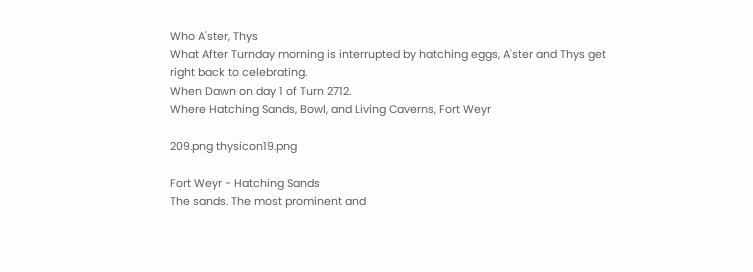Who A'ster, Thys
What After Turnday morning is interrupted by hatching eggs, A'ster and Thys get right back to celebrating.
When Dawn on day 1 of Turn 2712.
Where Hatching Sands, Bowl, and Living Caverns, Fort Weyr

209.png thysicon19.png

Fort Weyr - Hatching Sands
The sands. The most prominent and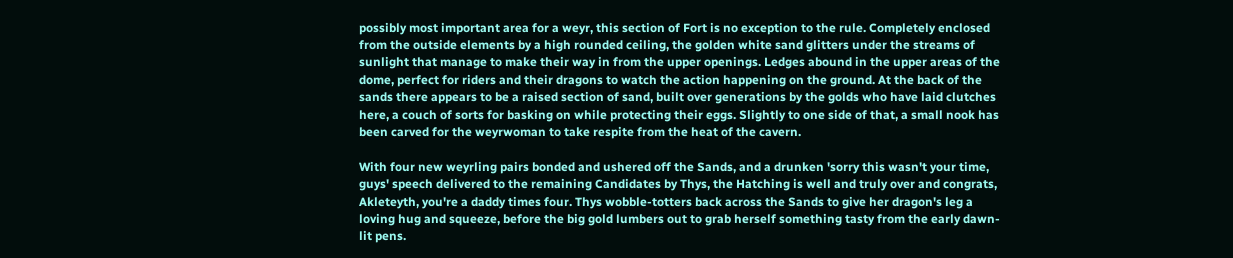possibly most important area for a weyr, this section of Fort is no exception to the rule. Completely enclosed from the outside elements by a high rounded ceiling, the golden white sand glitters under the streams of sunlight that manage to make their way in from the upper openings. Ledges abound in the upper areas of the dome, perfect for riders and their dragons to watch the action happening on the ground. At the back of the sands there appears to be a raised section of sand, built over generations by the golds who have laid clutches here, a couch of sorts for basking on while protecting their eggs. Slightly to one side of that, a small nook has been carved for the weyrwoman to take respite from the heat of the cavern.

With four new weyrling pairs bonded and ushered off the Sands, and a drunken 'sorry this wasn't your time, guys' speech delivered to the remaining Candidates by Thys, the Hatching is well and truly over and congrats, Akleteyth, you're a daddy times four. Thys wobble-totters back across the Sands to give her dragon's leg a loving hug and squeeze, before the big gold lumbers out to grab herself something tasty from the early dawn-lit pens.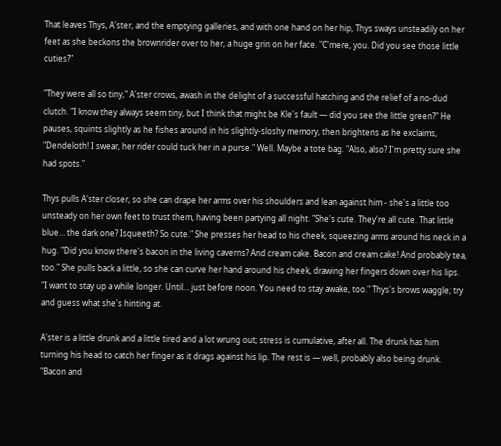That leaves Thys, A'ster, and the emptying galleries, and with one hand on her hip, Thys sways unsteadily on her feet as she beckons the brownrider over to her, a huge grin on her face. "C'mere, you. Did you see those little cuties?"

"They were all so tiny," A'ster crows, awash in the delight of a successful hatching and the relief of a no-dud clutch. "I know they always seem tiny, but I think that might be Kle's fault — did you see the little green?" He pauses, squints slightly as he fishes around in his slightly-sloshy memory, then brightens as he exclaims, "Dendeloth! I swear, her rider could tuck her in a purse." Well. Maybe a tote bag. "Also, also? I'm pretty sure she had spots."

Thys pulls A'ster closer, so she can drape her arms over his shoulders and lean against him - she's a little too unsteady on her own feet to trust them, having been partying all night. "She's cute. They're all cute. That little blue… the dark one? Isqueeth? So cute." She presses her head to his cheek, squeezing arms around his neck in a hug. "Did you know there's bacon in the living caverns? And cream cake. Bacon and cream cake! And probably tea, too." She pulls back a little, so she can curve her hand around his cheek, drawing her fingers down over his lips. "I want to stay up a while longer. Until… just before noon. You need to stay awake, too." Thys's brows waggle; try and guess what she's hinting at.

A'ster is a little drunk and a little tired and a lot wrung out; stress is cumulative, after all. The drunk has him turning his head to catch her finger as it drags against his lip. The rest is — well, probably also being drunk. "Bacon and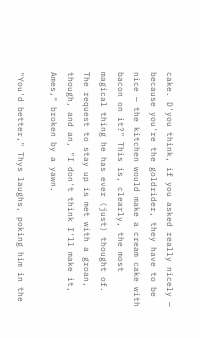cake. D'you think, if you asked really nicely — because you're the goldrider, they have to be nice — the kitchen would make a cream cake with bacon on it?" This is, clearly, the most magical thing he has ever (just) thought of. The request to stay up is met with a groan, though, and an, "I don't think I'll make it, Ames," broken by a yawn.

"You'd better," Thys laughs, poking him in the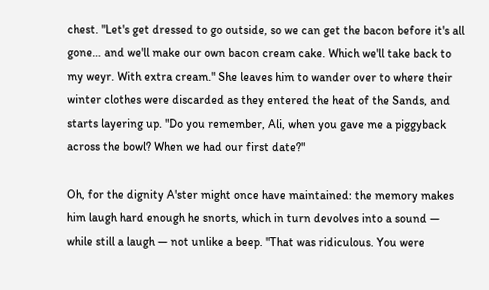chest. "Let's get dressed to go outside, so we can get the bacon before it's all gone… and we'll make our own bacon cream cake. Which we'll take back to my weyr. With extra cream." She leaves him to wander over to where their winter clothes were discarded as they entered the heat of the Sands, and starts layering up. "Do you remember, Ali, when you gave me a piggyback across the bowl? When we had our first date?"

Oh, for the dignity A'ster might once have maintained: the memory makes him laugh hard enough he snorts, which in turn devolves into a sound — while still a laugh — not unlike a beep. "That was ridiculous. You were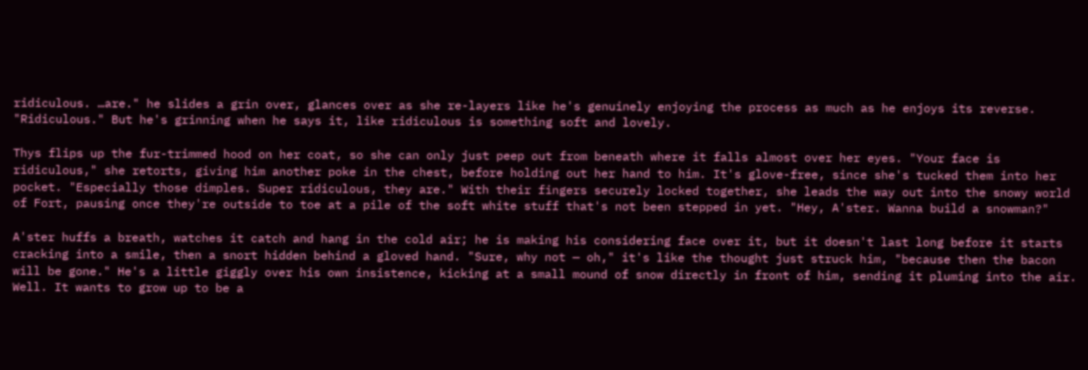ridiculous. …are." he slides a grin over, glances over as she re-layers like he's genuinely enjoying the process as much as he enjoys its reverse. "Ridiculous." But he's grinning when he says it, like ridiculous is something soft and lovely.

Thys flips up the fur-trimmed hood on her coat, so she can only just peep out from beneath where it falls almost over her eyes. "Your face is ridiculous," she retorts, giving him another poke in the chest, before holding out her hand to him. It's glove-free, since she's tucked them into her pocket. "Especially those dimples. Super ridiculous, they are." With their fingers securely locked together, she leads the way out into the snowy world of Fort, pausing once they're outside to toe at a pile of the soft white stuff that's not been stepped in yet. "Hey, A'ster. Wanna build a snowman?"

A'ster huffs a breath, watches it catch and hang in the cold air; he is making his considering face over it, but it doesn't last long before it starts cracking into a smile, then a snort hidden behind a gloved hand. "Sure, why not — oh," it's like the thought just struck him, "because then the bacon will be gone." He's a little giggly over his own insistence, kicking at a small mound of snow directly in front of him, sending it pluming into the air. Well. It wants to grow up to be a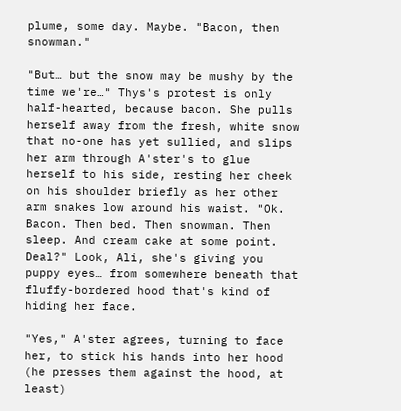plume, some day. Maybe. "Bacon, then snowman."

"But… but the snow may be mushy by the time we're…" Thys's protest is only half-hearted, because bacon. She pulls herself away from the fresh, white snow that no-one has yet sullied, and slips her arm through A'ster's to glue herself to his side, resting her cheek on his shoulder briefly as her other arm snakes low around his waist. "Ok. Bacon. Then bed. Then snowman. Then sleep. And cream cake at some point. Deal?" Look, Ali, she's giving you puppy eyes… from somewhere beneath that fluffy-bordered hood that's kind of hiding her face.

"Yes," A'ster agrees, turning to face her, to stick his hands into her hood (he presses them against the hood, at least)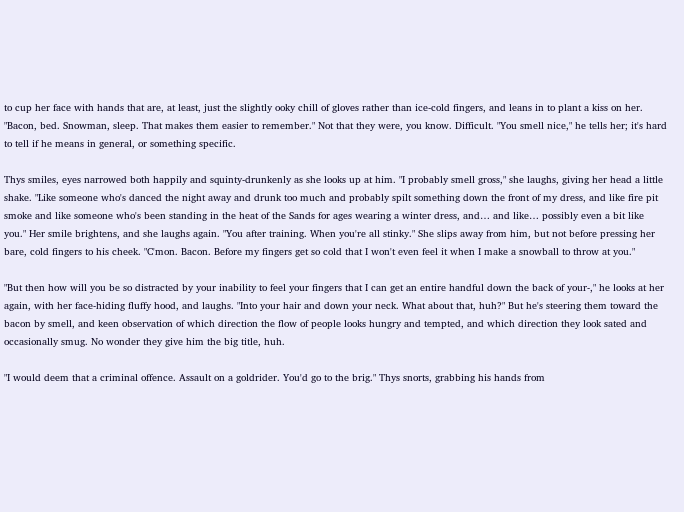to cup her face with hands that are, at least, just the slightly ooky chill of gloves rather than ice-cold fingers, and leans in to plant a kiss on her. "Bacon, bed. Snowman, sleep. That makes them easier to remember." Not that they were, you know. Difficult. "You smell nice," he tells her; it's hard to tell if he means in general, or something specific.

Thys smiles, eyes narrowed both happily and squinty-drunkenly as she looks up at him. "I probably smell gross," she laughs, giving her head a little shake. "Like someone who's danced the night away and drunk too much and probably spilt something down the front of my dress, and like fire pit smoke and like someone who's been standing in the heat of the Sands for ages wearing a winter dress, and… and like… possibly even a bit like you." Her smile brightens, and she laughs again. "You after training. When you're all stinky." She slips away from him, but not before pressing her bare, cold fingers to his cheek. "C'mon. Bacon. Before my fingers get so cold that I won't even feel it when I make a snowball to throw at you."

"But then how will you be so distracted by your inability to feel your fingers that I can get an entire handful down the back of your-," he looks at her again, with her face-hiding fluffy hood, and laughs. "Into your hair and down your neck. What about that, huh?" But he's steering them toward the bacon by smell, and keen observation of which direction the flow of people looks hungry and tempted, and which direction they look sated and occasionally smug. No wonder they give him the big title, huh.

"I would deem that a criminal offence. Assault on a goldrider. You'd go to the brig." Thys snorts, grabbing his hands from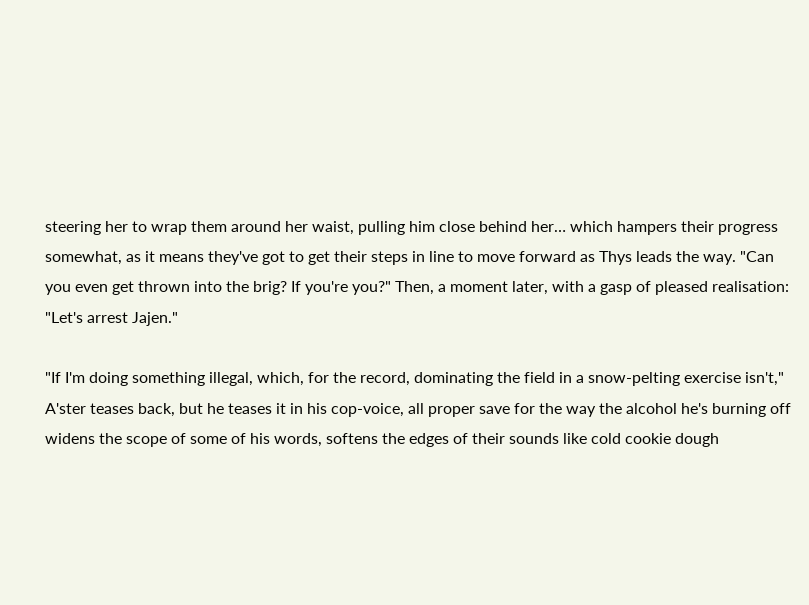steering her to wrap them around her waist, pulling him close behind her… which hampers their progress somewhat, as it means they've got to get their steps in line to move forward as Thys leads the way. "Can you even get thrown into the brig? If you're you?" Then, a moment later, with a gasp of pleased realisation: "Let's arrest Jajen."

"If I'm doing something illegal, which, for the record, dominating the field in a snow-pelting exercise isn't," A'ster teases back, but he teases it in his cop-voice, all proper save for the way the alcohol he's burning off widens the scope of some of his words, softens the edges of their sounds like cold cookie dough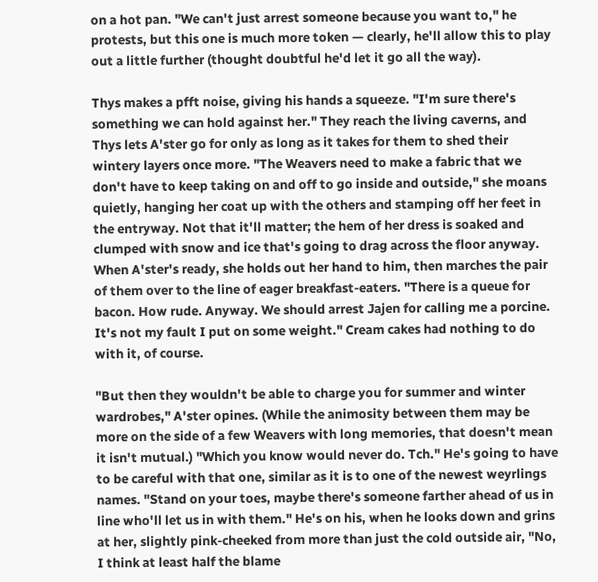on a hot pan. "We can't just arrest someone because you want to," he protests, but this one is much more token — clearly, he'll allow this to play out a little further (thought doubtful he'd let it go all the way).

Thys makes a pfft noise, giving his hands a squeeze. "I'm sure there's something we can hold against her." They reach the living caverns, and Thys lets A'ster go for only as long as it takes for them to shed their wintery layers once more. "The Weavers need to make a fabric that we don't have to keep taking on and off to go inside and outside," she moans quietly, hanging her coat up with the others and stamping off her feet in the entryway. Not that it'll matter; the hem of her dress is soaked and clumped with snow and ice that's going to drag across the floor anyway. When A'ster's ready, she holds out her hand to him, then marches the pair of them over to the line of eager breakfast-eaters. "There is a queue for bacon. How rude. Anyway. We should arrest Jajen for calling me a porcine. It's not my fault I put on some weight." Cream cakes had nothing to do with it, of course.

"But then they wouldn't be able to charge you for summer and winter wardrobes," A'ster opines. (While the animosity between them may be more on the side of a few Weavers with long memories, that doesn't mean it isn't mutual.) "Which you know would never do. Tch." He's going to have to be careful with that one, similar as it is to one of the newest weyrlings names. "Stand on your toes, maybe there's someone farther ahead of us in line who'll let us in with them." He's on his, when he looks down and grins at her, slightly pink-cheeked from more than just the cold outside air, "No, I think at least half the blame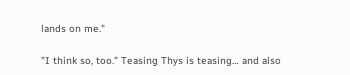lands on me."

"I think so, too." Teasing Thys is teasing… and also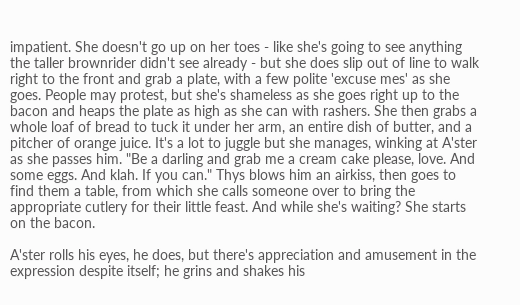impatient. She doesn't go up on her toes - like she's going to see anything the taller brownrider didn't see already - but she does slip out of line to walk right to the front and grab a plate, with a few polite 'excuse mes' as she goes. People may protest, but she's shameless as she goes right up to the bacon and heaps the plate as high as she can with rashers. She then grabs a whole loaf of bread to tuck it under her arm, an entire dish of butter, and a pitcher of orange juice. It's a lot to juggle but she manages, winking at A'ster as she passes him. "Be a darling and grab me a cream cake please, love. And some eggs. And klah. If you can." Thys blows him an airkiss, then goes to find them a table, from which she calls someone over to bring the appropriate cutlery for their little feast. And while she's waiting? She starts on the bacon.

A'ster rolls his eyes, he does, but there's appreciation and amusement in the expression despite itself; he grins and shakes his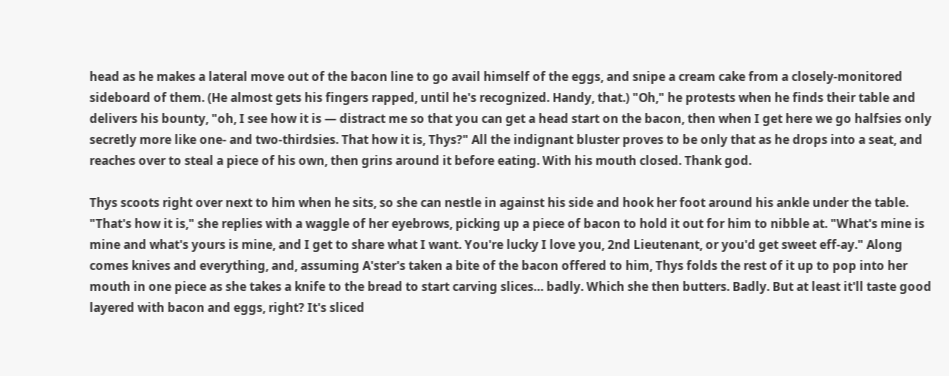head as he makes a lateral move out of the bacon line to go avail himself of the eggs, and snipe a cream cake from a closely-monitored sideboard of them. (He almost gets his fingers rapped, until he's recognized. Handy, that.) "Oh," he protests when he finds their table and delivers his bounty, "oh, I see how it is — distract me so that you can get a head start on the bacon, then when I get here we go halfsies only secretly more like one- and two-thirdsies. That how it is, Thys?" All the indignant bluster proves to be only that as he drops into a seat, and reaches over to steal a piece of his own, then grins around it before eating. With his mouth closed. Thank god.

Thys scoots right over next to him when he sits, so she can nestle in against his side and hook her foot around his ankle under the table. "That's how it is," she replies with a waggle of her eyebrows, picking up a piece of bacon to hold it out for him to nibble at. "What's mine is mine and what's yours is mine, and I get to share what I want. You're lucky I love you, 2nd Lieutenant, or you'd get sweet eff-ay." Along comes knives and everything, and, assuming A'ster's taken a bite of the bacon offered to him, Thys folds the rest of it up to pop into her mouth in one piece as she takes a knife to the bread to start carving slices… badly. Which she then butters. Badly. But at least it'll taste good layered with bacon and eggs, right? It's sliced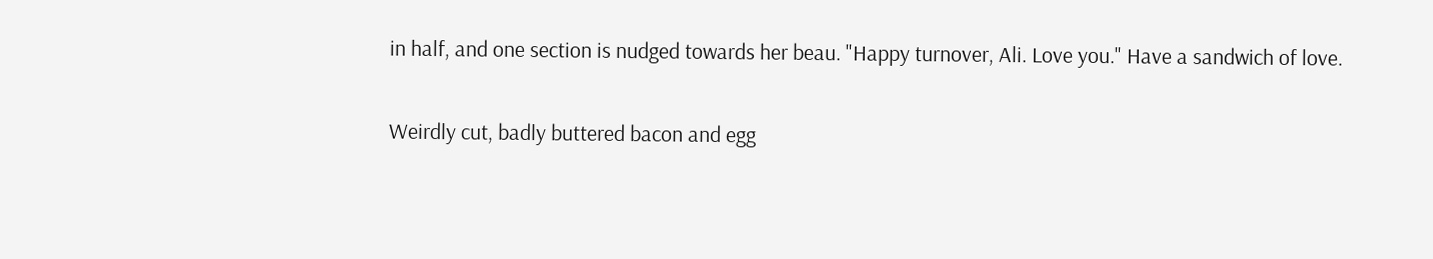in half, and one section is nudged towards her beau. "Happy turnover, Ali. Love you." Have a sandwich of love.

Weirdly cut, badly buttered bacon and egg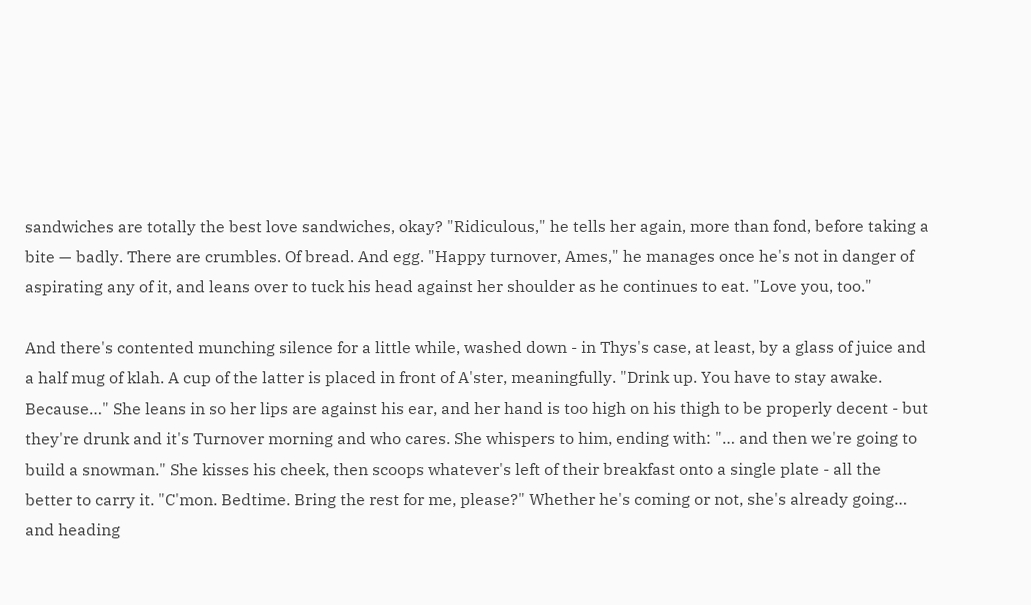sandwiches are totally the best love sandwiches, okay? "Ridiculous," he tells her again, more than fond, before taking a bite — badly. There are crumbles. Of bread. And egg. "Happy turnover, Ames," he manages once he's not in danger of aspirating any of it, and leans over to tuck his head against her shoulder as he continues to eat. "Love you, too."

And there's contented munching silence for a little while, washed down - in Thys's case, at least, by a glass of juice and a half mug of klah. A cup of the latter is placed in front of A'ster, meaningfully. "Drink up. You have to stay awake. Because…" She leans in so her lips are against his ear, and her hand is too high on his thigh to be properly decent - but they're drunk and it's Turnover morning and who cares. She whispers to him, ending with: "… and then we're going to build a snowman." She kisses his cheek, then scoops whatever's left of their breakfast onto a single plate - all the better to carry it. "C'mon. Bedtime. Bring the rest for me, please?" Whether he's coming or not, she's already going… and heading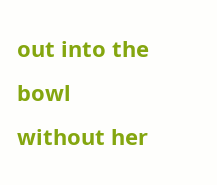out into the bowl without her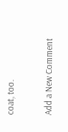coat, too.

Add a New Comment